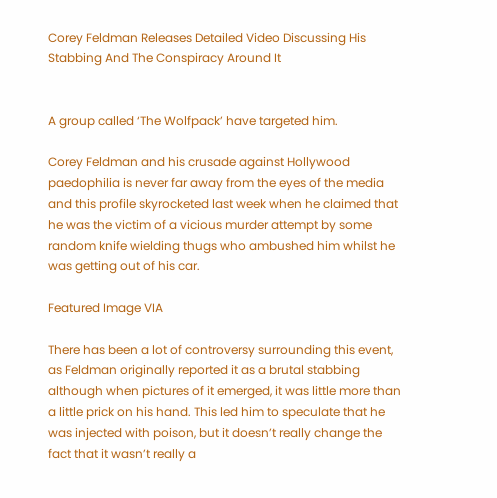Corey Feldman Releases Detailed Video Discussing His Stabbing And The Conspiracy Around It


A group called ‘The Wolfpack’ have targeted him.

Corey Feldman and his crusade against Hollywood paedophilia is never far away from the eyes of the media and this profile skyrocketed last week when he claimed that he was the victim of a vicious murder attempt by some random knife wielding thugs who ambushed him whilst he was getting out of his car.

Featured Image VIA

There has been a lot of controversy surrounding this event, as Feldman originally reported it as a brutal stabbing although when pictures of it emerged, it was little more than a little prick on his hand. This led him to speculate that he was injected with poison, but it doesn’t really change the fact that it wasn’t really a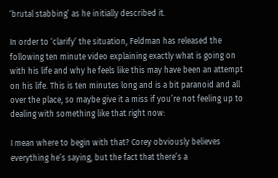‘brutal stabbing’ as he initially described it.

In order to ‘clarify’ the situation, Feldman has released the following ten minute video explaining exactly what is going on with his life and why he feels like this may have been an attempt on his life. This is ten minutes long and is a bit paranoid and all over the place, so maybe give it a miss if you’re not feeling up to dealing with something like that right now:

I mean where to begin with that? Corey obviously believes everything he’s saying, but the fact that there’s a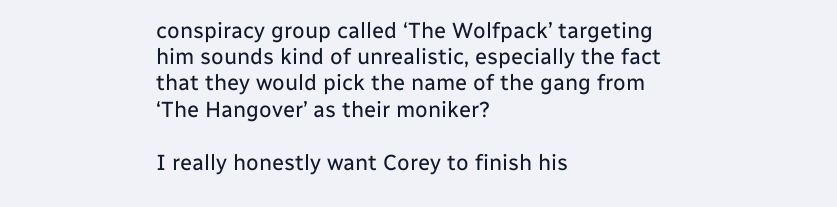conspiracy group called ‘The Wolfpack’ targeting him sounds kind of unrealistic, especially the fact that they would pick the name of the gang from ‘The Hangover’ as their moniker?

I really honestly want Corey to finish his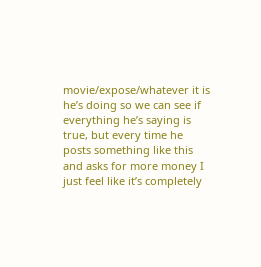movie/expose/whatever it is he’s doing so we can see if everything he’s saying is true, but every time he posts something like this and asks for more money I just feel like it’s completely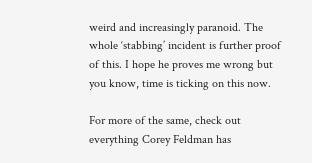weird and increasingly paranoid. The whole ‘stabbing’ incident is further proof of this. I hope he proves me wrong but you know, time is ticking on this now.

For more of the same, check out everything Corey Feldman has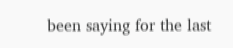been saying for the last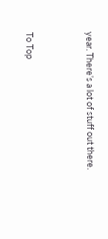year. There’s a lot of stuff out there.


To Top